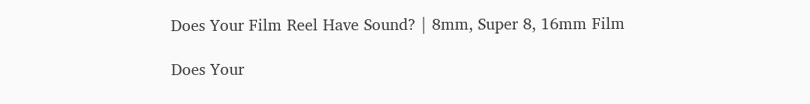Does Your Film Reel Have Sound? | 8mm, Super 8, 16mm Film

Does Your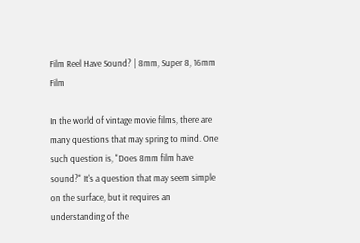Film Reel Have Sound? | 8mm, Super 8, 16mm Film

In the world of vintage movie films, there are many questions that may spring to mind. One such question is, "Does 8mm film have sound?" It's a question that may seem simple on the surface, but it requires an understanding of the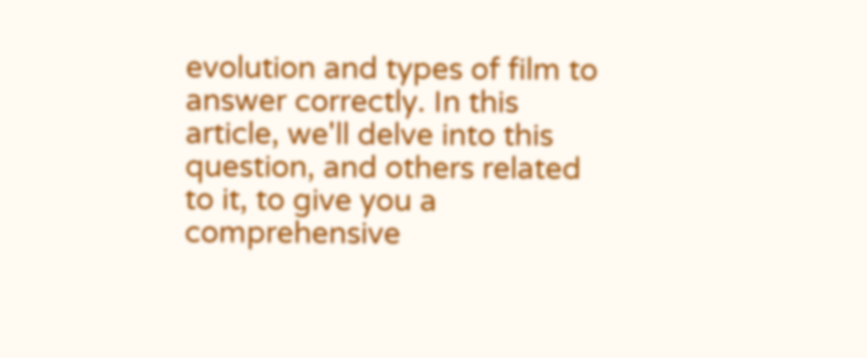evolution and types of film to answer correctly. In this article, we'll delve into this question, and others related to it, to give you a comprehensive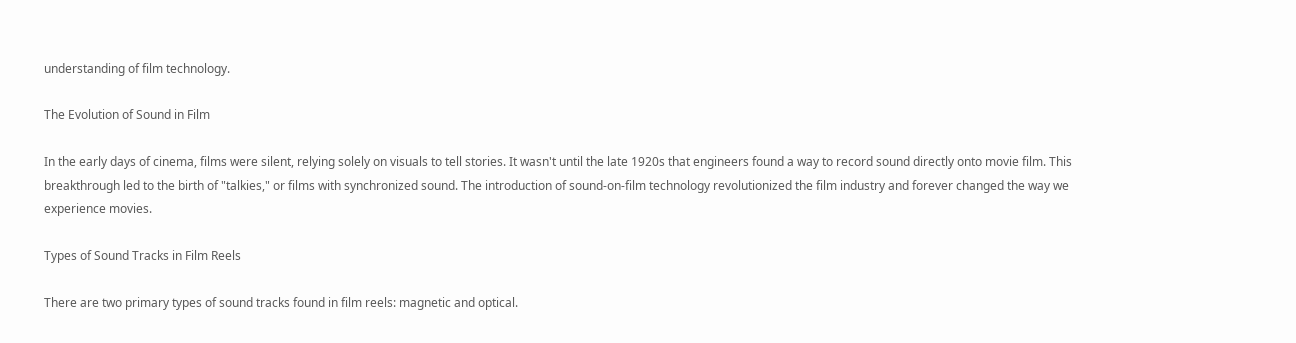understanding of film technology.

The Evolution of Sound in Film

In the early days of cinema, films were silent, relying solely on visuals to tell stories. It wasn't until the late 1920s that engineers found a way to record sound directly onto movie film. This breakthrough led to the birth of "talkies," or films with synchronized sound. The introduction of sound-on-film technology revolutionized the film industry and forever changed the way we experience movies.

Types of Sound Tracks in Film Reels

There are two primary types of sound tracks found in film reels: magnetic and optical.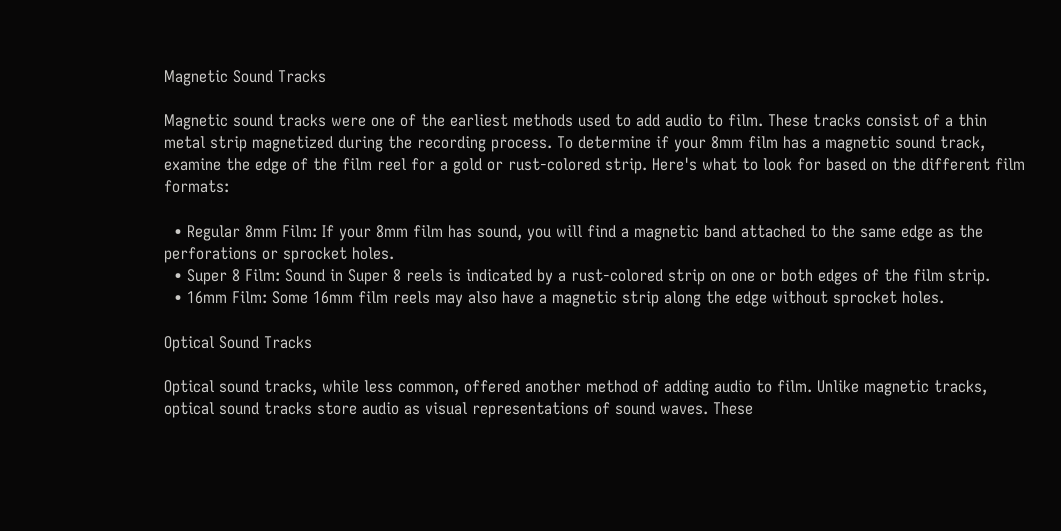Magnetic Sound Tracks

Magnetic sound tracks were one of the earliest methods used to add audio to film. These tracks consist of a thin metal strip magnetized during the recording process. To determine if your 8mm film has a magnetic sound track, examine the edge of the film reel for a gold or rust-colored strip. Here's what to look for based on the different film formats:

  • Regular 8mm Film: If your 8mm film has sound, you will find a magnetic band attached to the same edge as the perforations or sprocket holes.
  • Super 8 Film: Sound in Super 8 reels is indicated by a rust-colored strip on one or both edges of the film strip.
  • 16mm Film: Some 16mm film reels may also have a magnetic strip along the edge without sprocket holes.

Optical Sound Tracks

Optical sound tracks, while less common, offered another method of adding audio to film. Unlike magnetic tracks, optical sound tracks store audio as visual representations of sound waves. These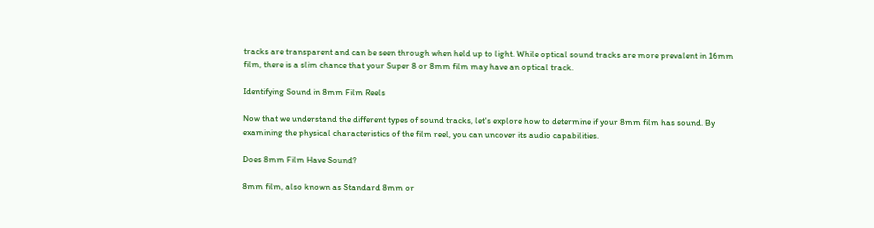tracks are transparent and can be seen through when held up to light. While optical sound tracks are more prevalent in 16mm film, there is a slim chance that your Super 8 or 8mm film may have an optical track.

Identifying Sound in 8mm Film Reels

Now that we understand the different types of sound tracks, let's explore how to determine if your 8mm film has sound. By examining the physical characteristics of the film reel, you can uncover its audio capabilities.

Does 8mm Film Have Sound?

8mm film, also known as Standard 8mm or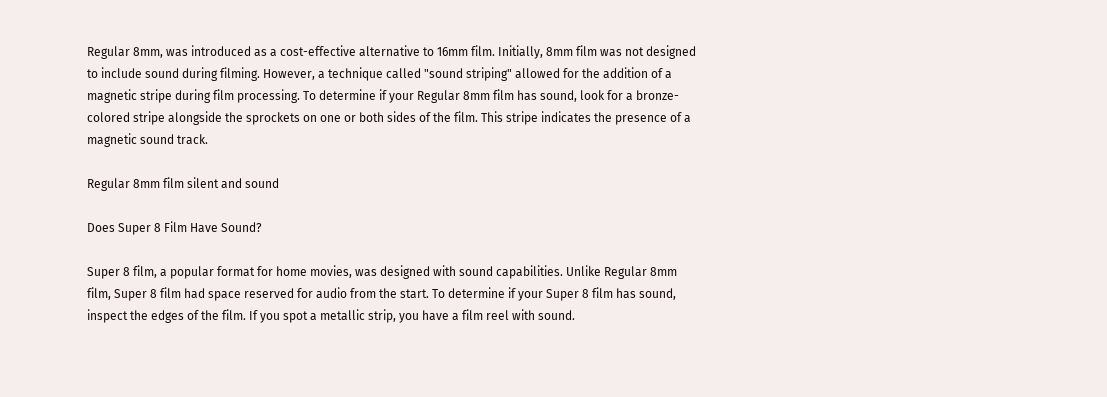Regular 8mm, was introduced as a cost-effective alternative to 16mm film. Initially, 8mm film was not designed to include sound during filming. However, a technique called "sound striping" allowed for the addition of a magnetic stripe during film processing. To determine if your Regular 8mm film has sound, look for a bronze-colored stripe alongside the sprockets on one or both sides of the film. This stripe indicates the presence of a magnetic sound track.

Regular 8mm film silent and sound

Does Super 8 Film Have Sound?

Super 8 film, a popular format for home movies, was designed with sound capabilities. Unlike Regular 8mm film, Super 8 film had space reserved for audio from the start. To determine if your Super 8 film has sound, inspect the edges of the film. If you spot a metallic strip, you have a film reel with sound.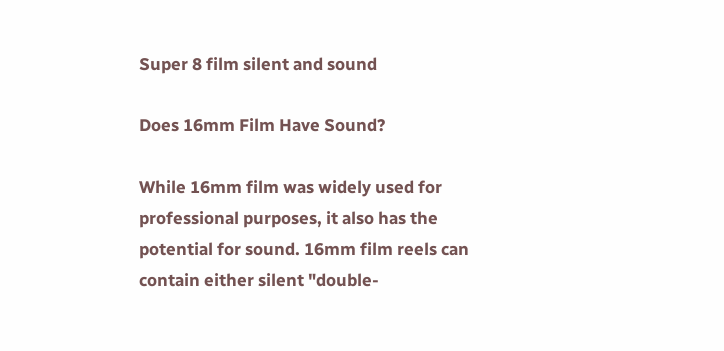Super 8 film silent and sound

Does 16mm Film Have Sound?

While 16mm film was widely used for professional purposes, it also has the potential for sound. 16mm film reels can contain either silent "double-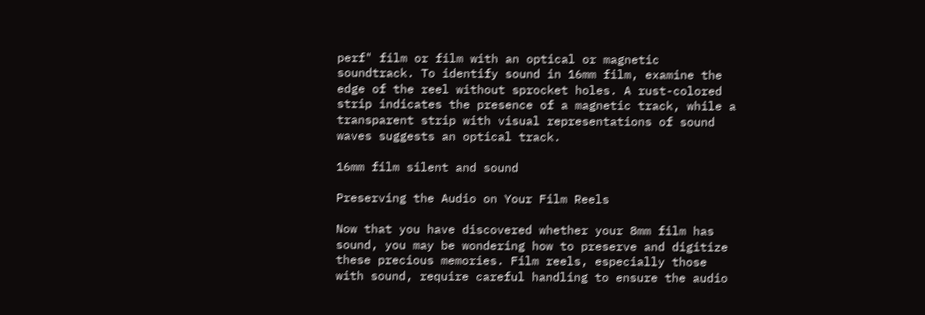perf" film or film with an optical or magnetic soundtrack. To identify sound in 16mm film, examine the edge of the reel without sprocket holes. A rust-colored strip indicates the presence of a magnetic track, while a transparent strip with visual representations of sound waves suggests an optical track.

16mm film silent and sound

Preserving the Audio on Your Film Reels

Now that you have discovered whether your 8mm film has sound, you may be wondering how to preserve and digitize these precious memories. Film reels, especially those with sound, require careful handling to ensure the audio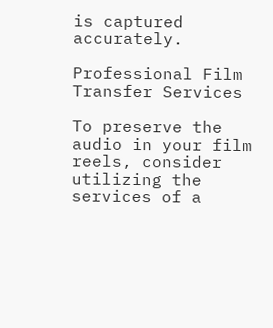is captured accurately.

Professional Film Transfer Services

To preserve the audio in your film reels, consider utilizing the services of a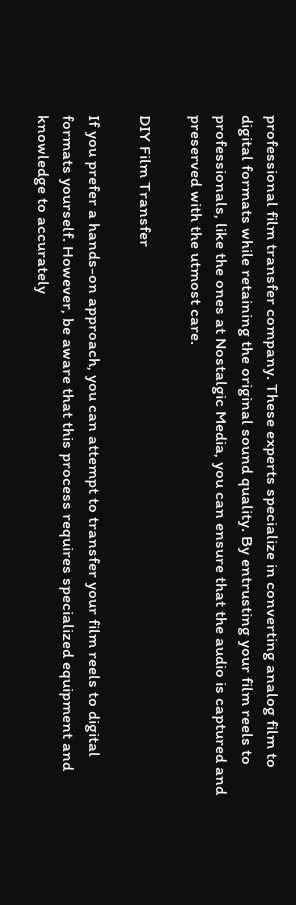professional film transfer company. These experts specialize in converting analog film to digital formats while retaining the original sound quality. By entrusting your film reels to professionals, like the ones at Nostalgic Media, you can ensure that the audio is captured and preserved with the utmost care.

DIY Film Transfer

If you prefer a hands-on approach, you can attempt to transfer your film reels to digital formats yourself. However, be aware that this process requires specialized equipment and knowledge to accurately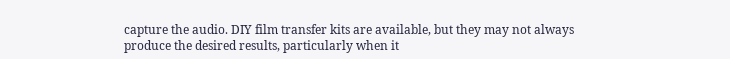capture the audio. DIY film transfer kits are available, but they may not always produce the desired results, particularly when it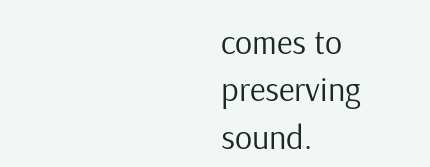comes to preserving sound.